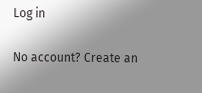Log in

No account? Create an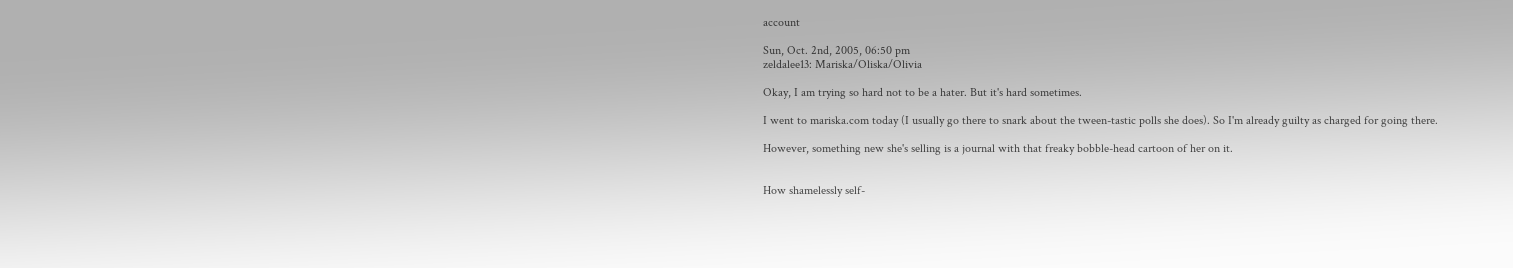account

Sun, Oct. 2nd, 2005, 06:50 pm
zeldalee13: Mariska/Oliska/Olivia

Okay, I am trying so hard not to be a hater. But it's hard sometimes.

I went to mariska.com today (I usually go there to snark about the tween-tastic polls she does). So I'm already guilty as charged for going there.

However, something new she's selling is a journal with that freaky bobble-head cartoon of her on it.


How shamelessly self-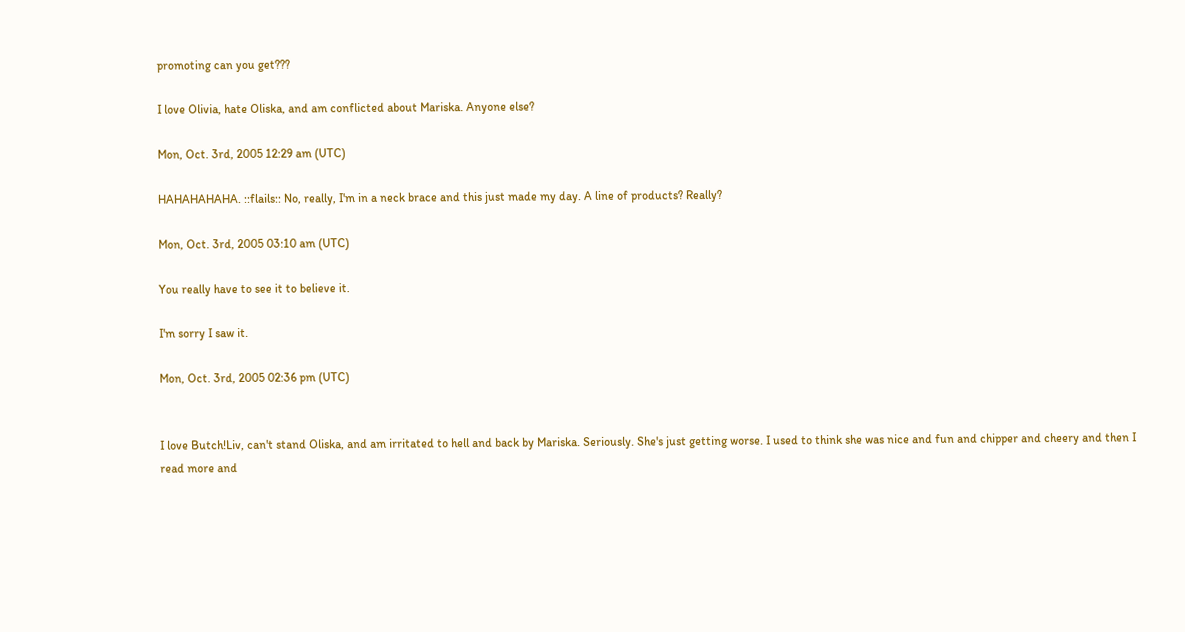promoting can you get???

I love Olivia, hate Oliska, and am conflicted about Mariska. Anyone else?

Mon, Oct. 3rd, 2005 12:29 am (UTC)

HAHAHAHAHA. ::flails:: No, really, I'm in a neck brace and this just made my day. A line of products? Really?

Mon, Oct. 3rd, 2005 03:10 am (UTC)

You really have to see it to believe it.

I'm sorry I saw it.

Mon, Oct. 3rd, 2005 02:36 pm (UTC)


I love Butch!Liv, can't stand Oliska, and am irritated to hell and back by Mariska. Seriously. She's just getting worse. I used to think she was nice and fun and chipper and cheery and then I read more and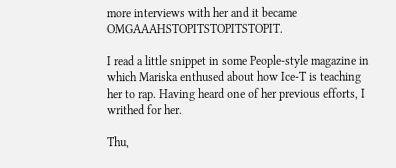more interviews with her and it became OMGAAAHSTOPITSTOPITSTOPIT.

I read a little snippet in some People-style magazine in which Mariska enthused about how Ice-T is teaching her to rap. Having heard one of her previous efforts, I writhed for her.

Thu,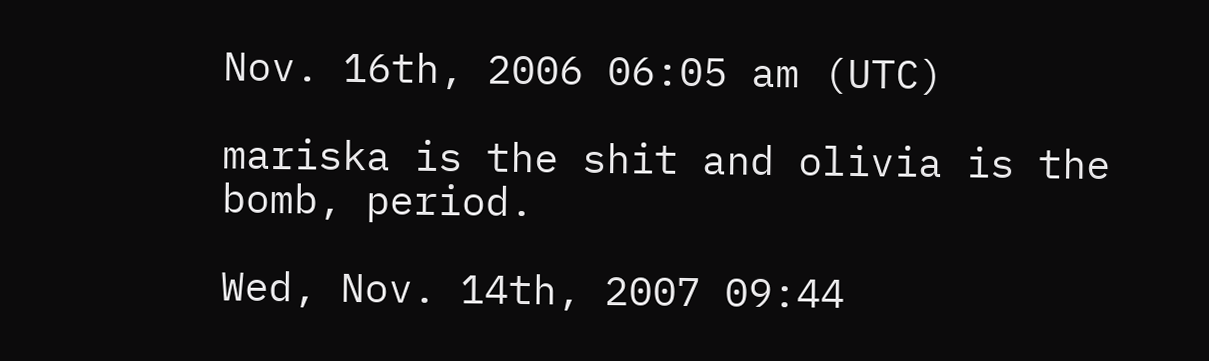Nov. 16th, 2006 06:05 am (UTC)

mariska is the shit and olivia is the bomb, period.

Wed, Nov. 14th, 2007 09:44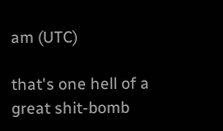am (UTC)

that's one hell of a great shit-bomb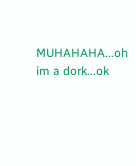MUHAHAHA...oh im a dork...ok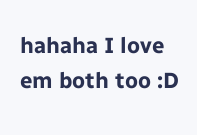hahaha I love em both too :D